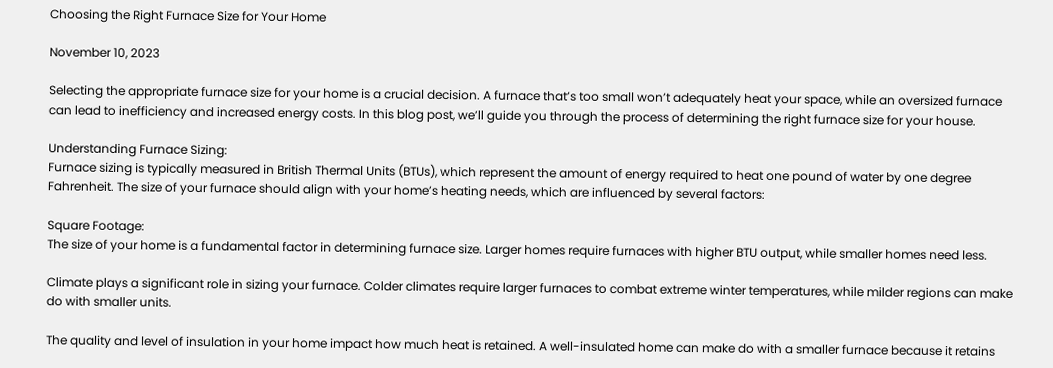Choosing the Right Furnace Size for Your Home

November 10, 2023

Selecting the appropriate furnace size for your home is a crucial decision. A furnace that’s too small won’t adequately heat your space, while an oversized furnace can lead to inefficiency and increased energy costs. In this blog post, we’ll guide you through the process of determining the right furnace size for your house.

Understanding Furnace Sizing:
Furnace sizing is typically measured in British Thermal Units (BTUs), which represent the amount of energy required to heat one pound of water by one degree Fahrenheit. The size of your furnace should align with your home’s heating needs, which are influenced by several factors:

Square Footage:
The size of your home is a fundamental factor in determining furnace size. Larger homes require furnaces with higher BTU output, while smaller homes need less.

Climate plays a significant role in sizing your furnace. Colder climates require larger furnaces to combat extreme winter temperatures, while milder regions can make do with smaller units.

The quality and level of insulation in your home impact how much heat is retained. A well-insulated home can make do with a smaller furnace because it retains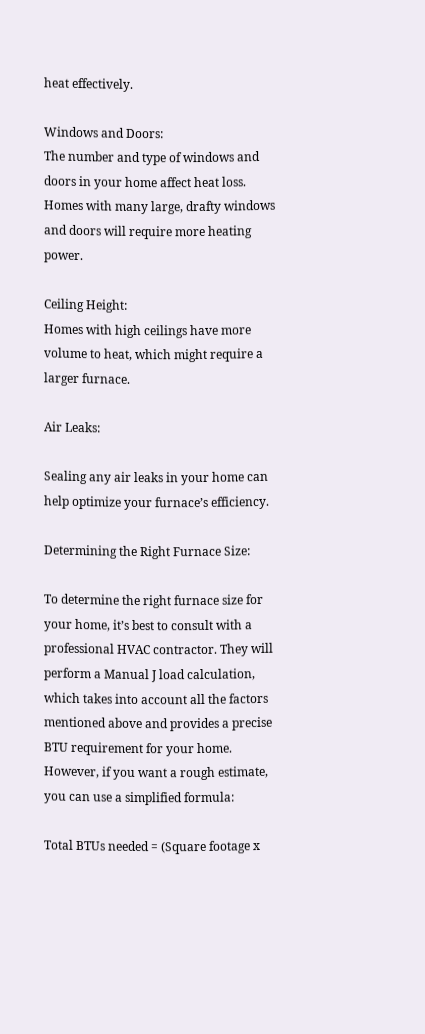heat effectively.

Windows and Doors:
The number and type of windows and doors in your home affect heat loss. Homes with many large, drafty windows and doors will require more heating power.

Ceiling Height:
Homes with high ceilings have more volume to heat, which might require a larger furnace.

Air Leaks:

Sealing any air leaks in your home can help optimize your furnace’s efficiency.

Determining the Right Furnace Size:

To determine the right furnace size for your home, it’s best to consult with a professional HVAC contractor. They will perform a Manual J load calculation, which takes into account all the factors mentioned above and provides a precise BTU requirement for your home. However, if you want a rough estimate, you can use a simplified formula:

Total BTUs needed = (Square footage x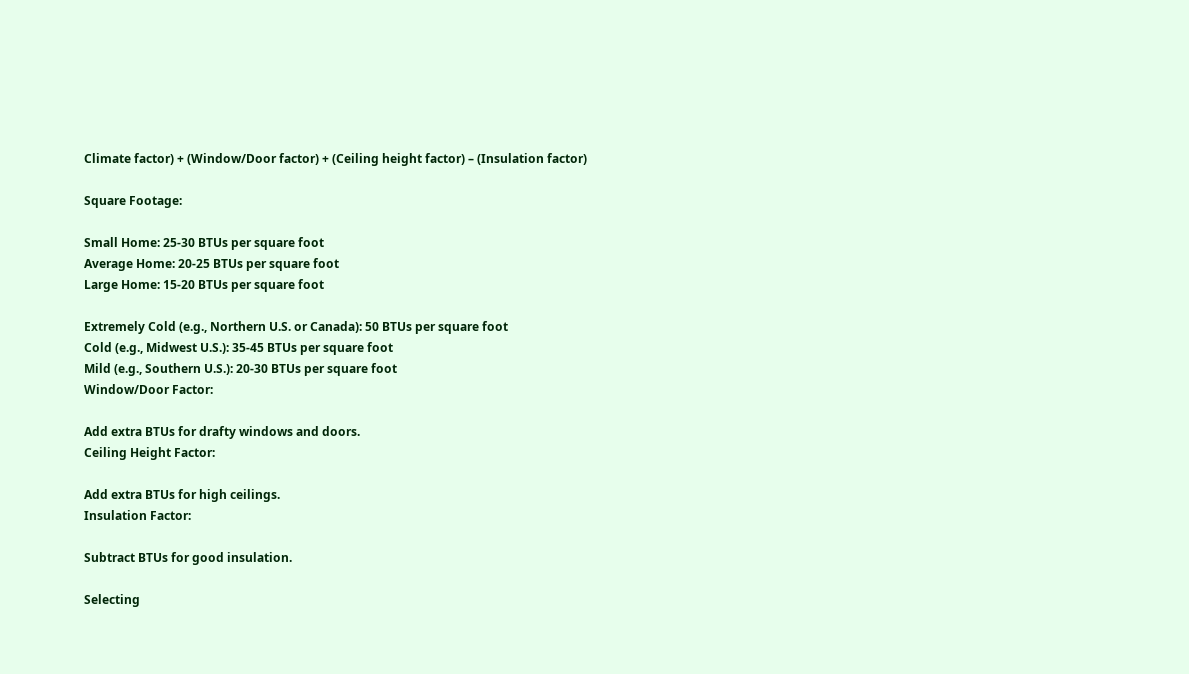Climate factor) + (Window/Door factor) + (Ceiling height factor) – (Insulation factor)

Square Footage:

Small Home: 25-30 BTUs per square foot
Average Home: 20-25 BTUs per square foot
Large Home: 15-20 BTUs per square foot

Extremely Cold (e.g., Northern U.S. or Canada): 50 BTUs per square foot
Cold (e.g., Midwest U.S.): 35-45 BTUs per square foot
Mild (e.g., Southern U.S.): 20-30 BTUs per square foot
Window/Door Factor:

Add extra BTUs for drafty windows and doors.
Ceiling Height Factor:

Add extra BTUs for high ceilings.
Insulation Factor:

Subtract BTUs for good insulation.

Selecting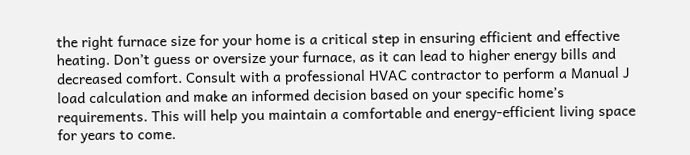the right furnace size for your home is a critical step in ensuring efficient and effective heating. Don’t guess or oversize your furnace, as it can lead to higher energy bills and decreased comfort. Consult with a professional HVAC contractor to perform a Manual J load calculation and make an informed decision based on your specific home’s requirements. This will help you maintain a comfortable and energy-efficient living space for years to come.